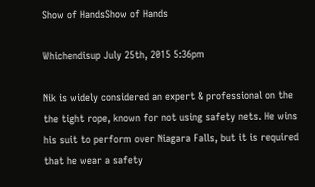Show of HandsShow of Hands

Whichendisup July 25th, 2015 5:36pm

Nik is widely considered an expert & professional on the the tight rope, known for not using safety nets. He wins his suit to perform over Niagara Falls, but it is required that he wear a safety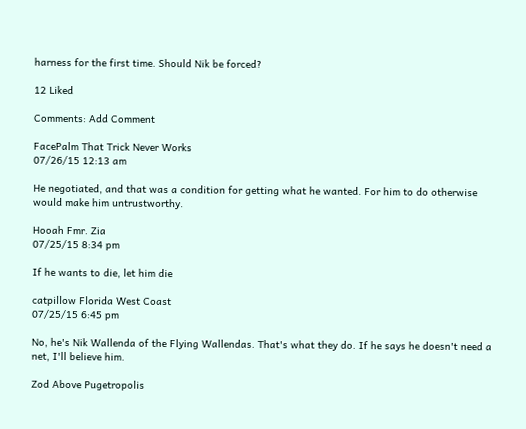harness for the first time. Should Nik be forced?

12 Liked

Comments: Add Comment

FacePalm That Trick Never Works
07/26/15 12:13 am

He negotiated, and that was a condition for getting what he wanted. For him to do otherwise would make him untrustworthy.

Hooah Fmr. Zia
07/25/15 8:34 pm

If he wants to die, let him die

catpillow Florida West Coast
07/25/15 6:45 pm

No, he's Nik Wallenda of the Flying Wallendas. That's what they do. If he says he doesn't need a net, I'll believe him.

Zod Above Pugetropolis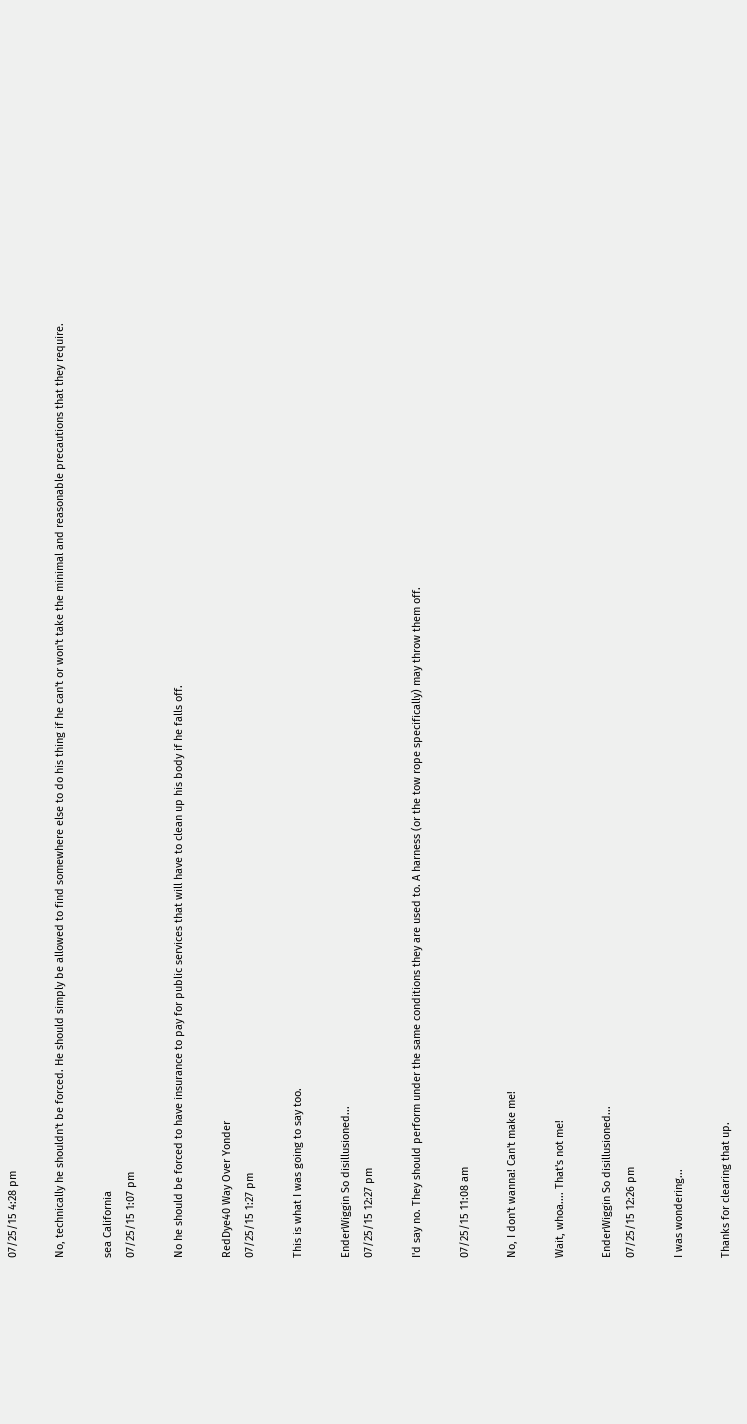07/25/15 4:28 pm

No, technically he shouldn't be forced. He should simply be allowed to find somewhere else to do his thing if he can't or won't take the minimal and reasonable precautions that they require.

sea California
07/25/15 1:07 pm

No he should be forced to have insurance to pay for public services that will have to clean up his body if he falls off.

RedDye40 Way Over Yonder
07/25/15 1:27 pm

This is what I was going to say too.

EnderWiggin So disillusioned...
07/25/15 12:27 pm

I'd say no. They should perform under the same conditions they are used to. A harness (or the tow rope specifically) may throw them off.

07/25/15 11:08 am

No, I don't wanna! Can't make me!

Wait, whoa.... That's not me!

EnderWiggin So disillusioned...
07/25/15 12:26 pm

I was wondering...

Thanks for clearing that up.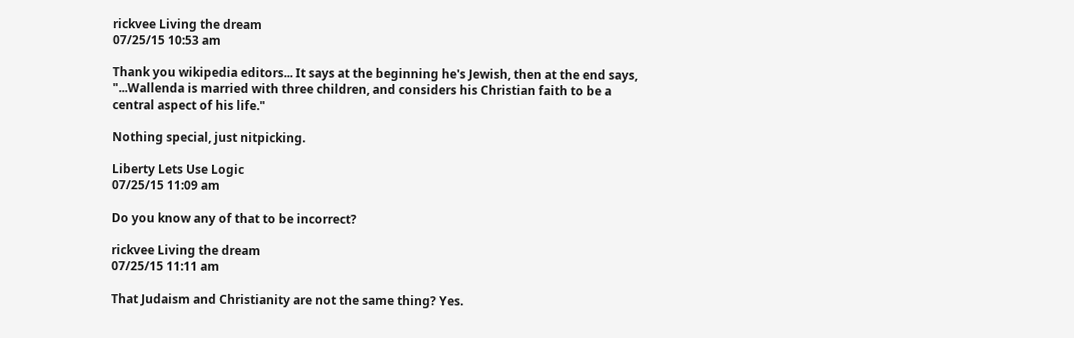rickvee Living the dream
07/25/15 10:53 am

Thank you wikipedia editors... It says at the beginning he's Jewish, then at the end says, "...Wallenda is married with three children, and considers his Christian faith to be a central aspect of his life."

Nothing special, just nitpicking.

Liberty Lets Use Logic
07/25/15 11:09 am

Do you know any of that to be incorrect?

rickvee Living the dream
07/25/15 11:11 am

That Judaism and Christianity are not the same thing? Yes.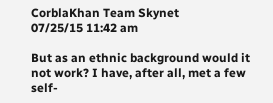CorblaKhan Team Skynet
07/25/15 11:42 am

But as an ethnic background would it not work? I have, after all, met a few self-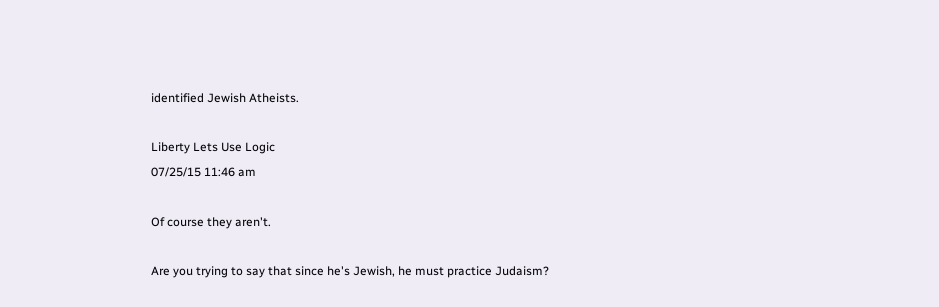identified Jewish Atheists.

Liberty Lets Use Logic
07/25/15 11:46 am

Of course they aren't.

Are you trying to say that since he's Jewish, he must practice Judaism?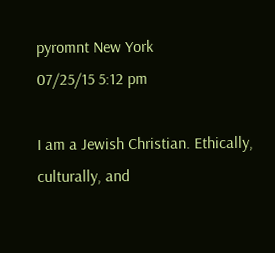pyromnt New York
07/25/15 5:12 pm

I am a Jewish Christian. Ethically, culturally, and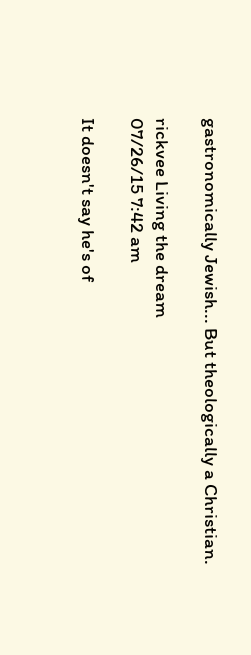gastronomically Jewish... But theologically a Christian.

rickvee Living the dream
07/26/15 7:42 am

It doesn't say he's of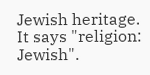Jewish heritage. It says "religion: Jewish".